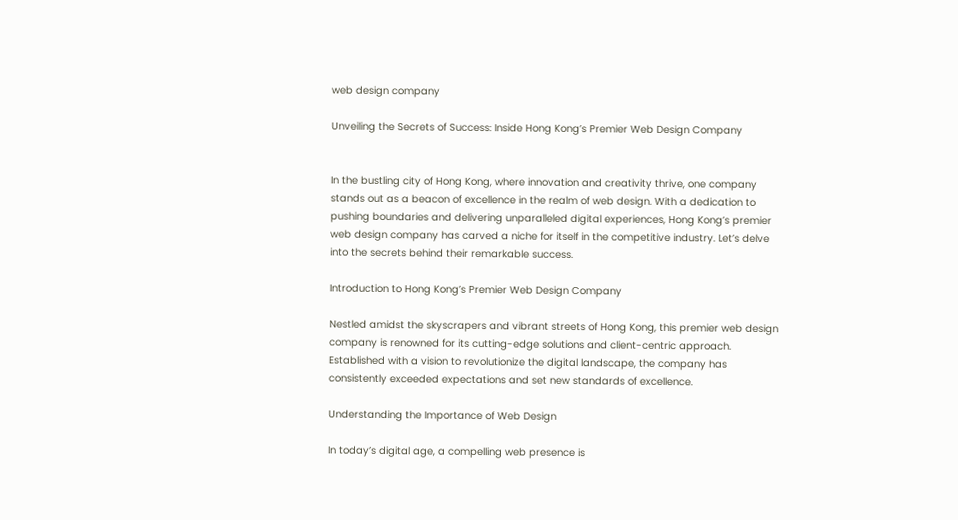web design company

Unveiling the Secrets of Success: Inside Hong Kong’s Premier Web Design Company


In the bustling city of Hong Kong, where innovation and creativity thrive, one company stands out as a beacon of excellence in the realm of web design. With a dedication to pushing boundaries and delivering unparalleled digital experiences, Hong Kong’s premier web design company has carved a niche for itself in the competitive industry. Let’s delve into the secrets behind their remarkable success.

Introduction to Hong Kong’s Premier Web Design Company

Nestled amidst the skyscrapers and vibrant streets of Hong Kong, this premier web design company is renowned for its cutting-edge solutions and client-centric approach. Established with a vision to revolutionize the digital landscape, the company has consistently exceeded expectations and set new standards of excellence.

Understanding the Importance of Web Design

In today’s digital age, a compelling web presence is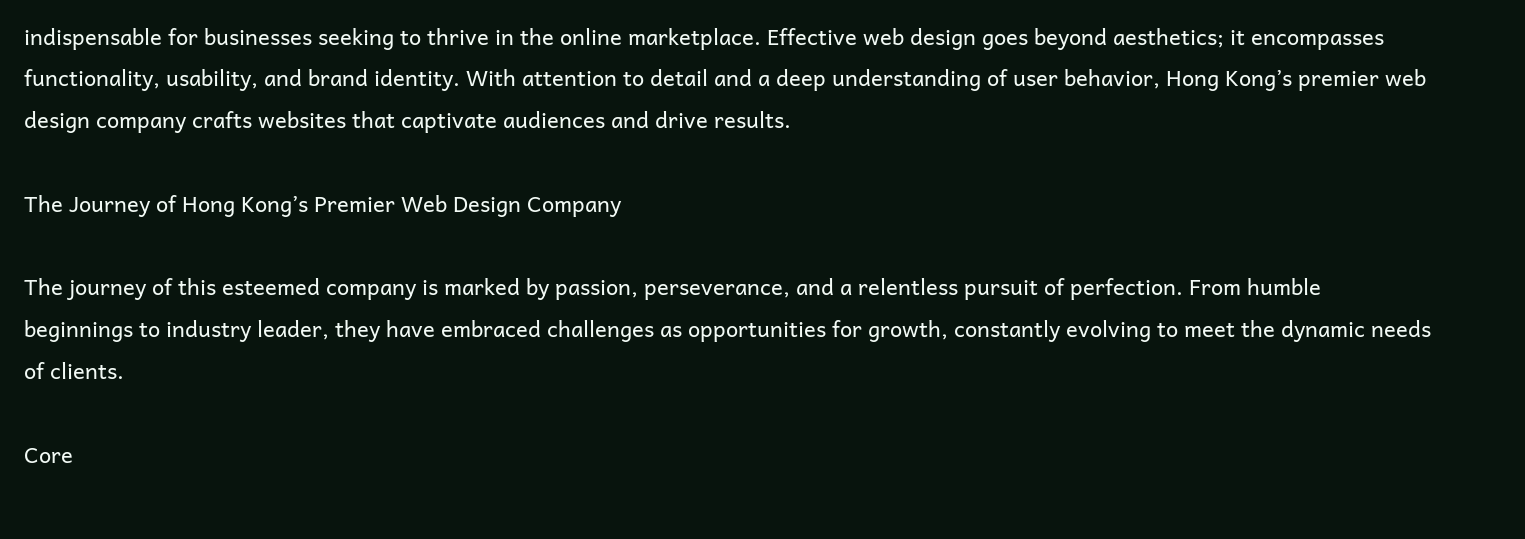indispensable for businesses seeking to thrive in the online marketplace. Effective web design goes beyond aesthetics; it encompasses functionality, usability, and brand identity. With attention to detail and a deep understanding of user behavior, Hong Kong’s premier web design company crafts websites that captivate audiences and drive results.

The Journey of Hong Kong’s Premier Web Design Company

The journey of this esteemed company is marked by passion, perseverance, and a relentless pursuit of perfection. From humble beginnings to industry leader, they have embraced challenges as opportunities for growth, constantly evolving to meet the dynamic needs of clients.

Core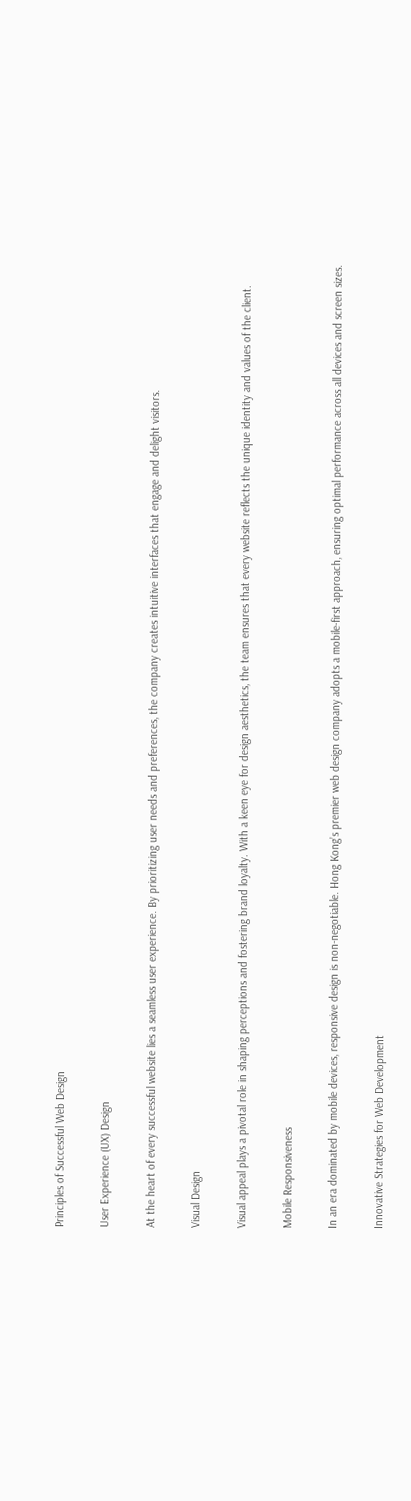Principles of Successful Web Design

User Experience (UX) Design

At the heart of every successful website lies a seamless user experience. By prioritizing user needs and preferences, the company creates intuitive interfaces that engage and delight visitors.

Visual Design

Visual appeal plays a pivotal role in shaping perceptions and fostering brand loyalty. With a keen eye for design aesthetics, the team ensures that every website reflects the unique identity and values of the client.

Mobile Responsiveness

In an era dominated by mobile devices, responsive design is non-negotiable. Hong Kong’s premier web design company adopts a mobile-first approach, ensuring optimal performance across all devices and screen sizes.

Innovative Strategies for Web Development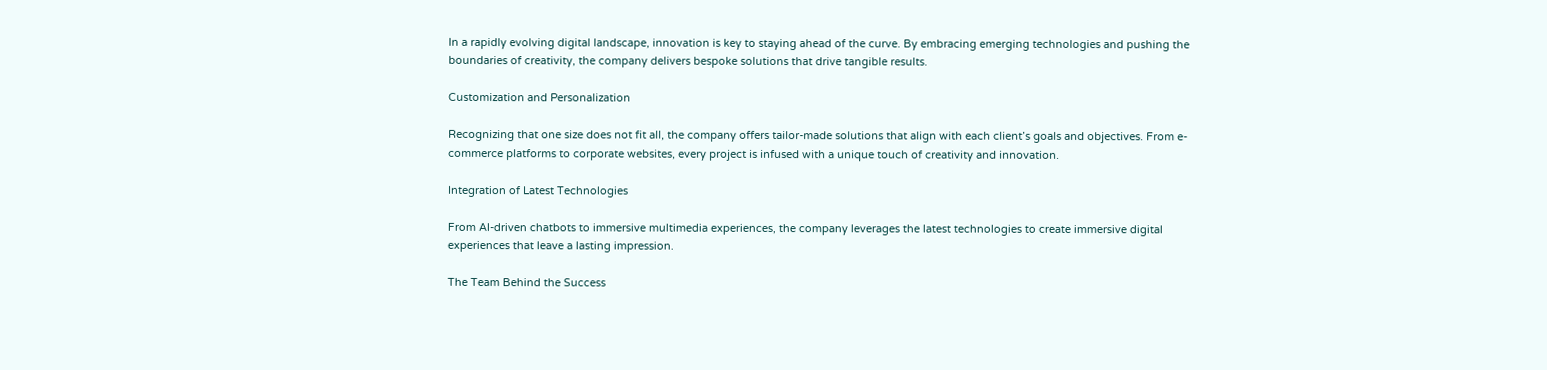In a rapidly evolving digital landscape, innovation is key to staying ahead of the curve. By embracing emerging technologies and pushing the boundaries of creativity, the company delivers bespoke solutions that drive tangible results.

Customization and Personalization

Recognizing that one size does not fit all, the company offers tailor-made solutions that align with each client’s goals and objectives. From e-commerce platforms to corporate websites, every project is infused with a unique touch of creativity and innovation.

Integration of Latest Technologies

From AI-driven chatbots to immersive multimedia experiences, the company leverages the latest technologies to create immersive digital experiences that leave a lasting impression.

The Team Behind the Success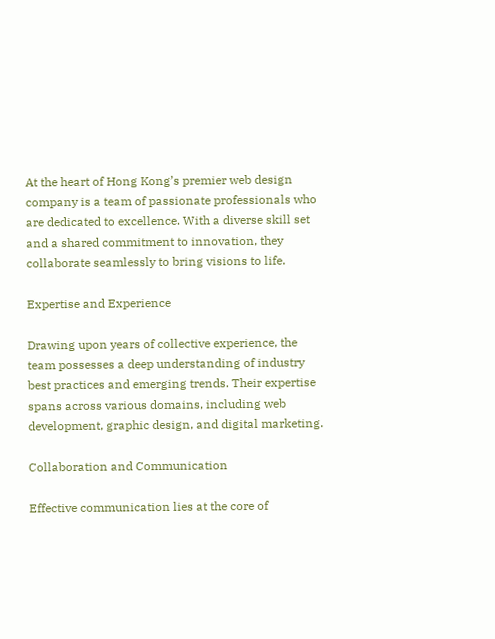At the heart of Hong Kong’s premier web design company is a team of passionate professionals who are dedicated to excellence. With a diverse skill set and a shared commitment to innovation, they collaborate seamlessly to bring visions to life.

Expertise and Experience

Drawing upon years of collective experience, the team possesses a deep understanding of industry best practices and emerging trends. Their expertise spans across various domains, including web development, graphic design, and digital marketing.

Collaboration and Communication

Effective communication lies at the core of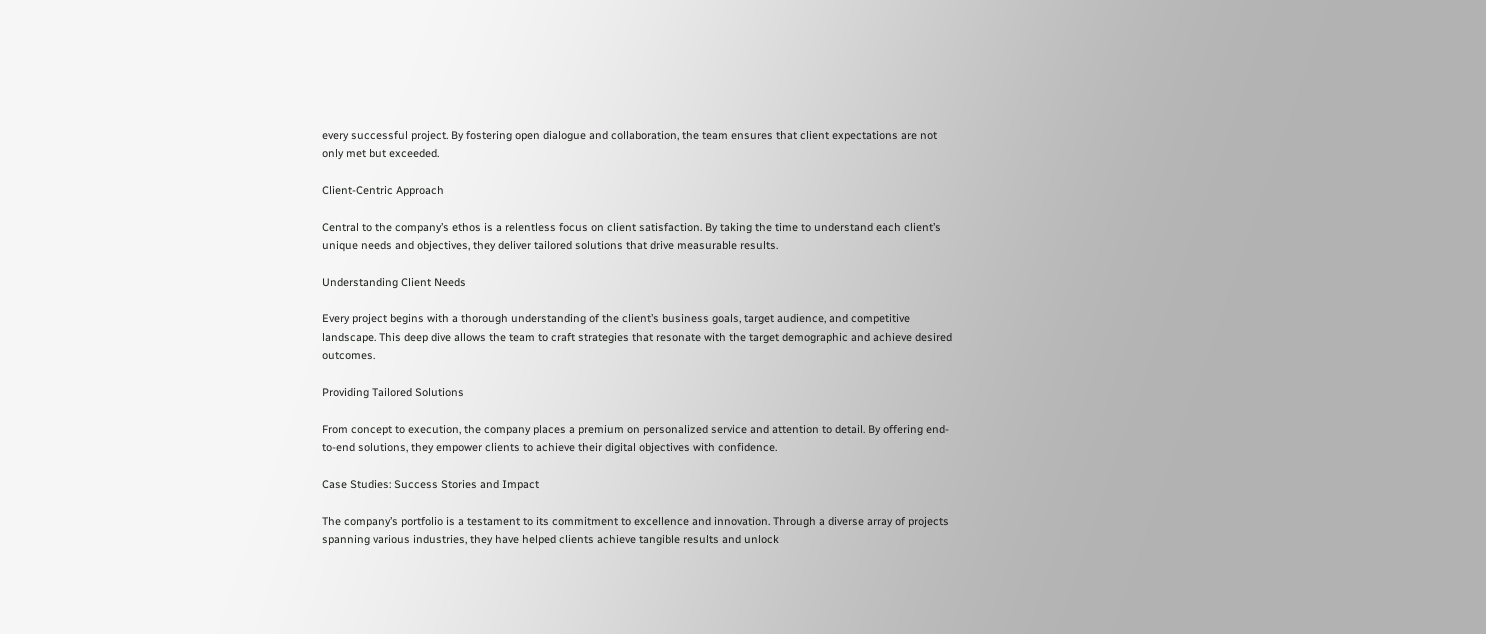every successful project. By fostering open dialogue and collaboration, the team ensures that client expectations are not only met but exceeded.

Client-Centric Approach

Central to the company’s ethos is a relentless focus on client satisfaction. By taking the time to understand each client’s unique needs and objectives, they deliver tailored solutions that drive measurable results.

Understanding Client Needs

Every project begins with a thorough understanding of the client’s business goals, target audience, and competitive landscape. This deep dive allows the team to craft strategies that resonate with the target demographic and achieve desired outcomes.

Providing Tailored Solutions

From concept to execution, the company places a premium on personalized service and attention to detail. By offering end-to-end solutions, they empower clients to achieve their digital objectives with confidence.

Case Studies: Success Stories and Impact

The company’s portfolio is a testament to its commitment to excellence and innovation. Through a diverse array of projects spanning various industries, they have helped clients achieve tangible results and unlock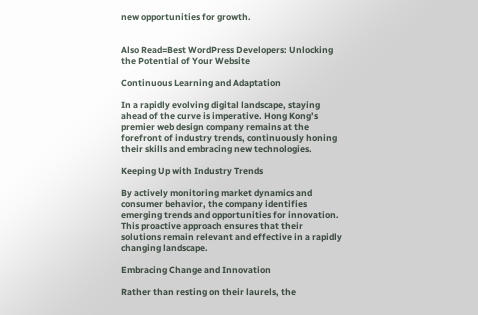new opportunities for growth.


Also Read=Best WordPress Developers: Unlocking the Potential of Your Website

Continuous Learning and Adaptation

In a rapidly evolving digital landscape, staying ahead of the curve is imperative. Hong Kong’s premier web design company remains at the forefront of industry trends, continuously honing their skills and embracing new technologies.

Keeping Up with Industry Trends

By actively monitoring market dynamics and consumer behavior, the company identifies emerging trends and opportunities for innovation. This proactive approach ensures that their solutions remain relevant and effective in a rapidly changing landscape.

Embracing Change and Innovation

Rather than resting on their laurels, the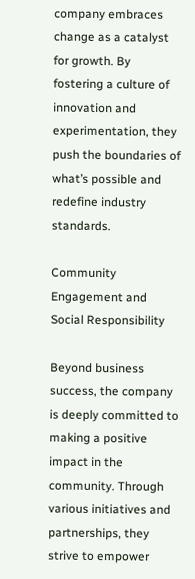company embraces change as a catalyst for growth. By fostering a culture of innovation and experimentation, they push the boundaries of what’s possible and redefine industry standards.

Community Engagement and Social Responsibility

Beyond business success, the company is deeply committed to making a positive impact in the community. Through various initiatives and partnerships, they strive to empower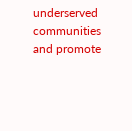underserved communities and promote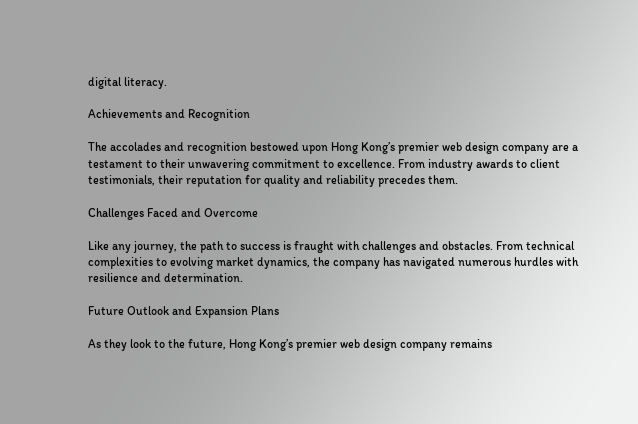digital literacy.

Achievements and Recognition

The accolades and recognition bestowed upon Hong Kong’s premier web design company are a testament to their unwavering commitment to excellence. From industry awards to client testimonials, their reputation for quality and reliability precedes them.

Challenges Faced and Overcome

Like any journey, the path to success is fraught with challenges and obstacles. From technical complexities to evolving market dynamics, the company has navigated numerous hurdles with resilience and determination.

Future Outlook and Expansion Plans

As they look to the future, Hong Kong’s premier web design company remains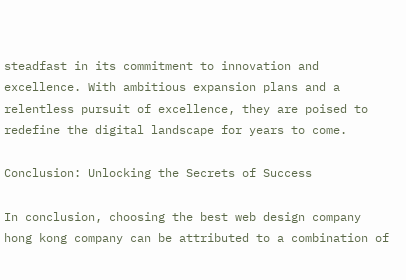steadfast in its commitment to innovation and excellence. With ambitious expansion plans and a relentless pursuit of excellence, they are poised to redefine the digital landscape for years to come.

Conclusion: Unlocking the Secrets of Success

In conclusion, choosing the best web design company hong kong company can be attributed to a combination of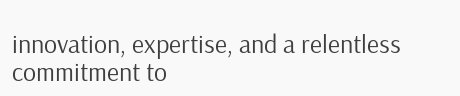innovation, expertise, and a relentless commitment to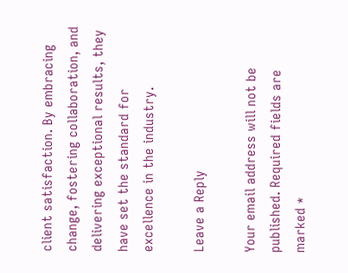client satisfaction. By embracing change, fostering collaboration, and delivering exceptional results, they have set the standard for excellence in the industry.

Leave a Reply

Your email address will not be published. Required fields are marked *